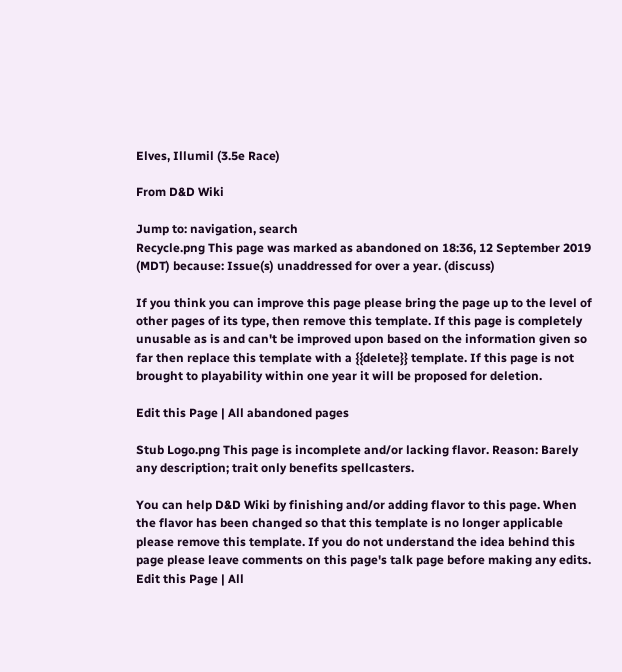Elves, Illumil (3.5e Race)

From D&D Wiki

Jump to: navigation, search
Recycle.png This page was marked as abandoned on 18:36, 12 September 2019 (MDT) because: Issue(s) unaddressed for over a year. (discuss)

If you think you can improve this page please bring the page up to the level of other pages of its type, then remove this template. If this page is completely unusable as is and can't be improved upon based on the information given so far then replace this template with a {{delete}} template. If this page is not brought to playability within one year it will be proposed for deletion.

Edit this Page | All abandoned pages

Stub Logo.png This page is incomplete and/or lacking flavor. Reason: Barely any description; trait only benefits spellcasters.

You can help D&D Wiki by finishing and/or adding flavor to this page. When the flavor has been changed so that this template is no longer applicable please remove this template. If you do not understand the idea behind this page please leave comments on this page's talk page before making any edits.
Edit this Page | All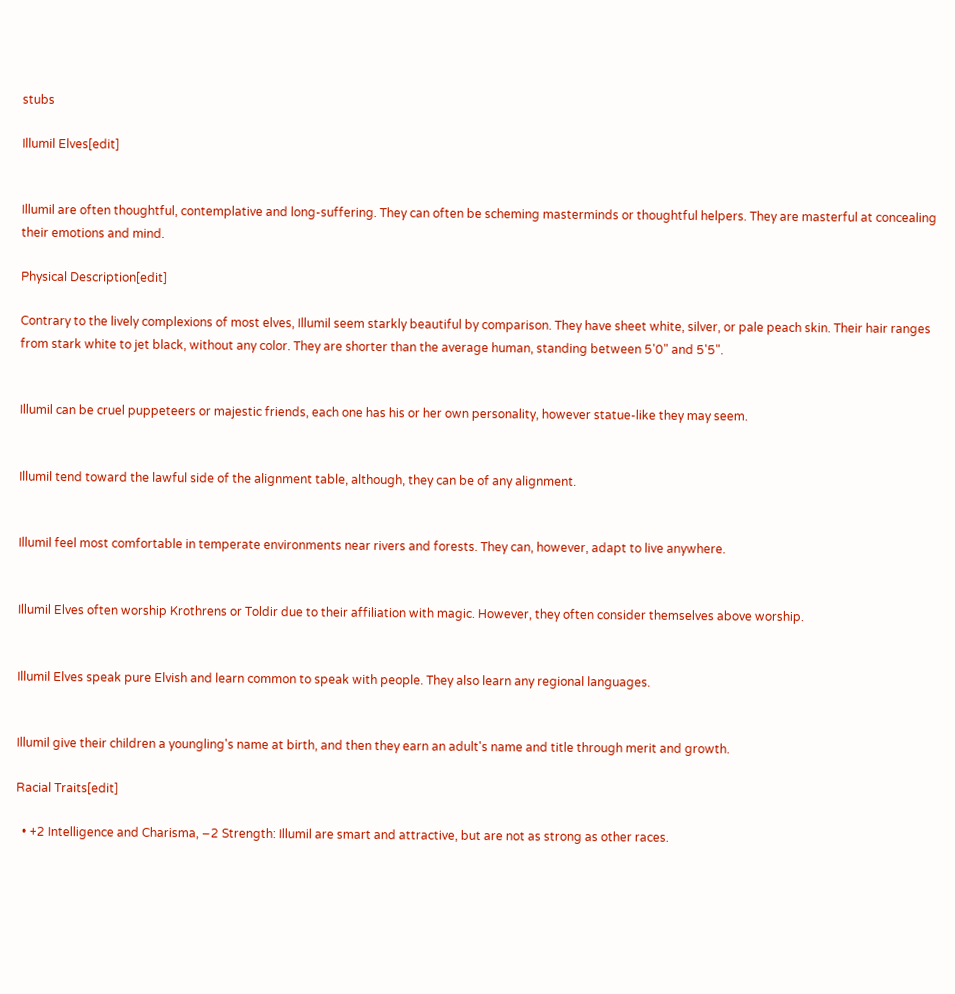stubs

Illumil Elves[edit]


Illumil are often thoughtful, contemplative and long-suffering. They can often be scheming masterminds or thoughtful helpers. They are masterful at concealing their emotions and mind.

Physical Description[edit]

Contrary to the lively complexions of most elves, Illumil seem starkly beautiful by comparison. They have sheet white, silver, or pale peach skin. Their hair ranges from stark white to jet black, without any color. They are shorter than the average human, standing between 5'0" and 5'5".


Illumil can be cruel puppeteers or majestic friends, each one has his or her own personality, however statue-like they may seem.


Illumil tend toward the lawful side of the alignment table, although, they can be of any alignment.


Illumil feel most comfortable in temperate environments near rivers and forests. They can, however, adapt to live anywhere.


Illumil Elves often worship Krothrens or Toldir due to their affiliation with magic. However, they often consider themselves above worship.


Illumil Elves speak pure Elvish and learn common to speak with people. They also learn any regional languages.


Illumil give their children a youngling's name at birth, and then they earn an adult's name and title through merit and growth.

Racial Traits[edit]

  • +2 Intelligence and Charisma, −2 Strength: Illumil are smart and attractive, but are not as strong as other races.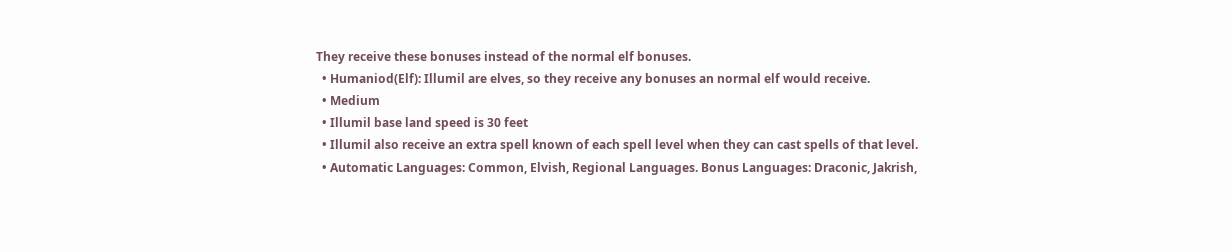They receive these bonuses instead of the normal elf bonuses.
  • Humaniod(Elf): Illumil are elves, so they receive any bonuses an normal elf would receive.
  • Medium
  • Illumil base land speed is 30 feet
  • Illumil also receive an extra spell known of each spell level when they can cast spells of that level.
  • Automatic Languages: Common, Elvish, Regional Languages. Bonus Languages: Draconic, Jakrish,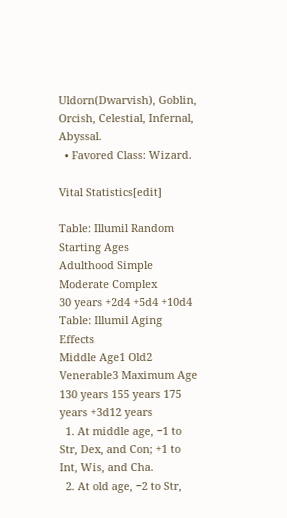Uldorn(Dwarvish), Goblin, Orcish, Celestial, Infernal, Abyssal.
  • Favored Class: Wizard.

Vital Statistics[edit]

Table: Illumil Random Starting Ages
Adulthood Simple Moderate Complex
30 years +2d4 +5d4 +10d4
Table: Illumil Aging Effects
Middle Age1 Old2 Venerable3 Maximum Age
130 years 155 years 175 years +3d12 years
  1. At middle age, −1 to Str, Dex, and Con; +1 to Int, Wis, and Cha.
  2. At old age, −2 to Str,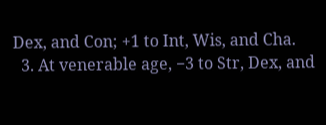Dex, and Con; +1 to Int, Wis, and Cha.
  3. At venerable age, −3 to Str, Dex, and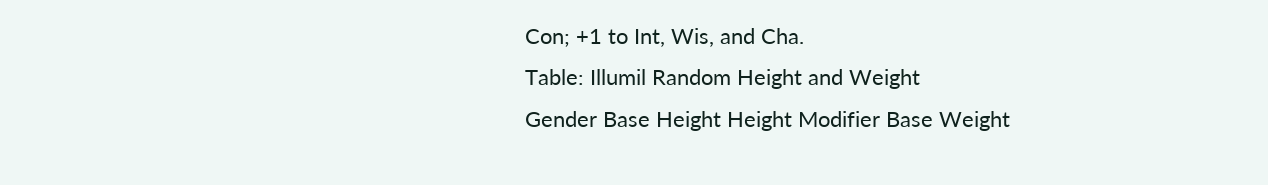Con; +1 to Int, Wis, and Cha.
Table: Illumil Random Height and Weight
Gender Base Height Height Modifier Base Weight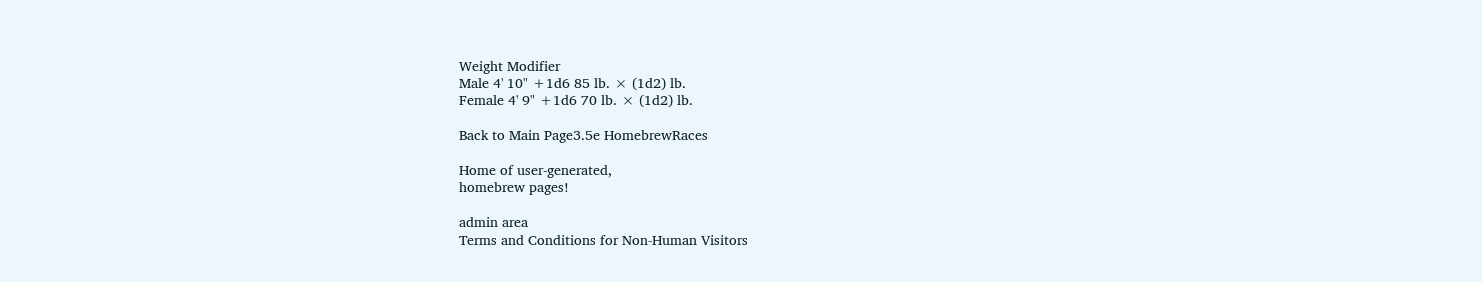Weight Modifier
Male 4' 10" +1d6 85 lb. × (1d2) lb.
Female 4' 9" +1d6 70 lb. × (1d2) lb.

Back to Main Page3.5e HomebrewRaces

Home of user-generated,
homebrew pages!

admin area
Terms and Conditions for Non-Human Visitors